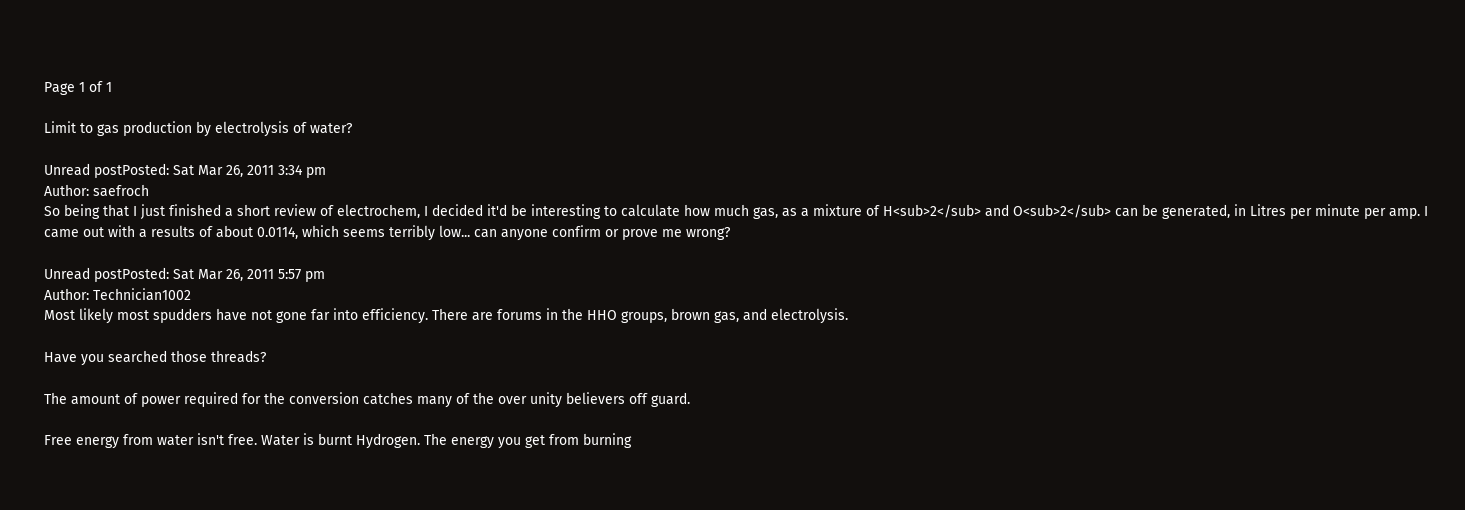Page 1 of 1

Limit to gas production by electrolysis of water?

Unread postPosted: Sat Mar 26, 2011 3:34 pm
Author: saefroch
So being that I just finished a short review of electrochem, I decided it'd be interesting to calculate how much gas, as a mixture of H<sub>2</sub> and O<sub>2</sub> can be generated, in Litres per minute per amp. I came out with a results of about 0.0114, which seems terribly low... can anyone confirm or prove me wrong?

Unread postPosted: Sat Mar 26, 2011 5:57 pm
Author: Technician1002
Most likely most spudders have not gone far into efficiency. There are forums in the HHO groups, brown gas, and electrolysis.

Have you searched those threads?

The amount of power required for the conversion catches many of the over unity believers off guard.

Free energy from water isn't free. Water is burnt Hydrogen. The energy you get from burning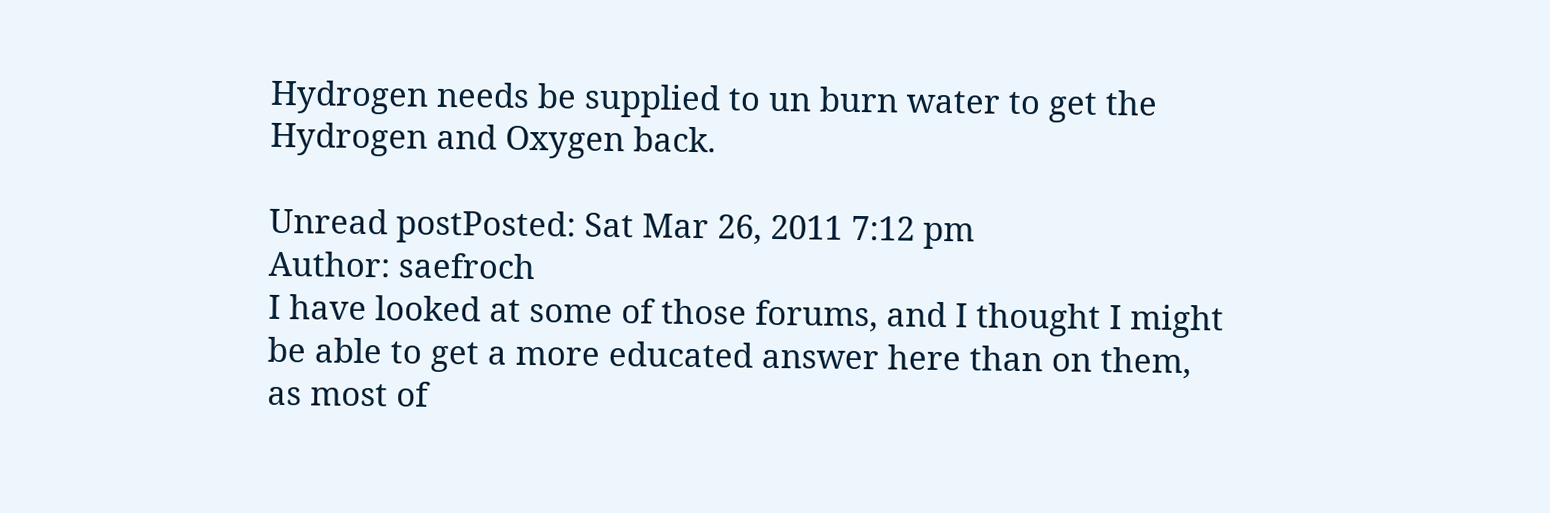Hydrogen needs be supplied to un burn water to get the Hydrogen and Oxygen back.

Unread postPosted: Sat Mar 26, 2011 7:12 pm
Author: saefroch
I have looked at some of those forums, and I thought I might be able to get a more educated answer here than on them, as most of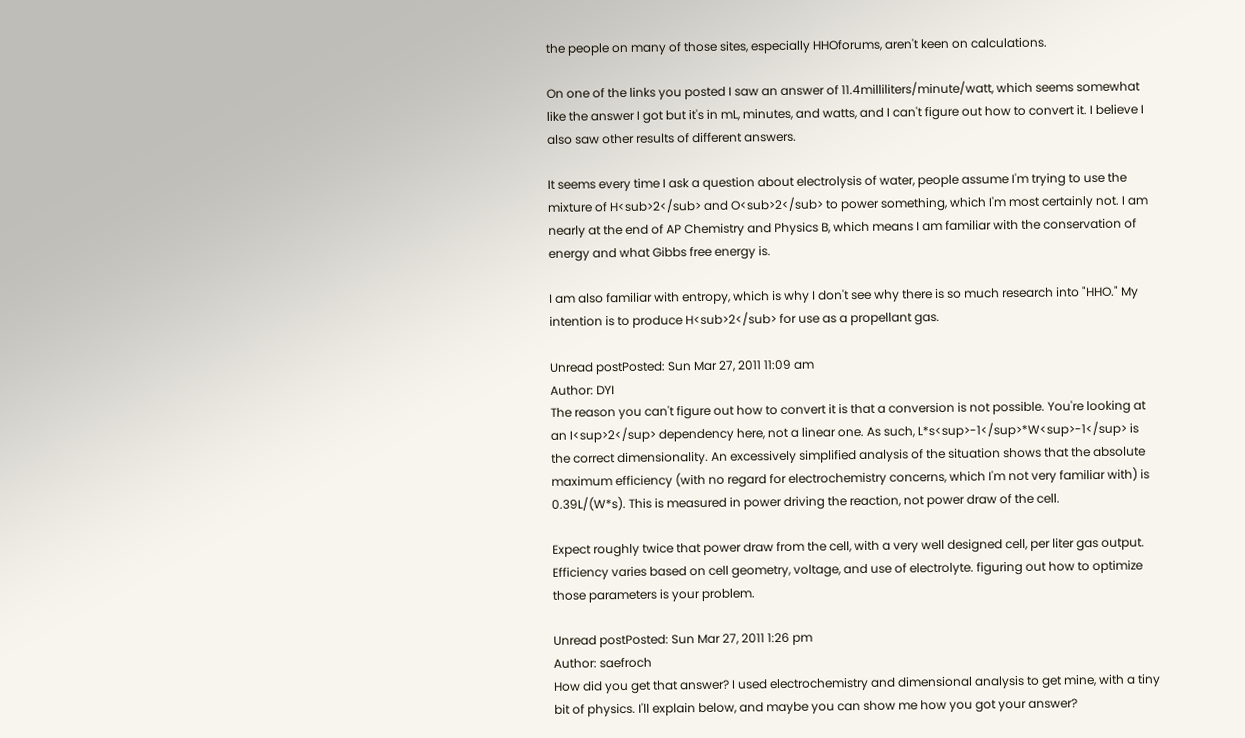the people on many of those sites, especially HHOforums, aren't keen on calculations.

On one of the links you posted I saw an answer of 11.4milliliters/minute/watt, which seems somewhat like the answer I got but it's in mL, minutes, and watts, and I can't figure out how to convert it. I believe I also saw other results of different answers.

It seems every time I ask a question about electrolysis of water, people assume I'm trying to use the mixture of H<sub>2</sub> and O<sub>2</sub> to power something, which I'm most certainly not. I am nearly at the end of AP Chemistry and Physics B, which means I am familiar with the conservation of energy and what Gibbs free energy is.

I am also familiar with entropy, which is why I don't see why there is so much research into "HHO." My intention is to produce H<sub>2</sub> for use as a propellant gas.

Unread postPosted: Sun Mar 27, 2011 11:09 am
Author: DYI
The reason you can't figure out how to convert it is that a conversion is not possible. You're looking at an I<sup>2</sup> dependency here, not a linear one. As such, L*s<sup>-1</sup>*W<sup>-1</sup> is the correct dimensionality. An excessively simplified analysis of the situation shows that the absolute maximum efficiency (with no regard for electrochemistry concerns, which I'm not very familiar with) is 0.39L/(W*s). This is measured in power driving the reaction, not power draw of the cell.

Expect roughly twice that power draw from the cell, with a very well designed cell, per liter gas output. Efficiency varies based on cell geometry, voltage, and use of electrolyte. figuring out how to optimize those parameters is your problem.

Unread postPosted: Sun Mar 27, 2011 1:26 pm
Author: saefroch
How did you get that answer? I used electrochemistry and dimensional analysis to get mine, with a tiny bit of physics. I'll explain below, and maybe you can show me how you got your answer?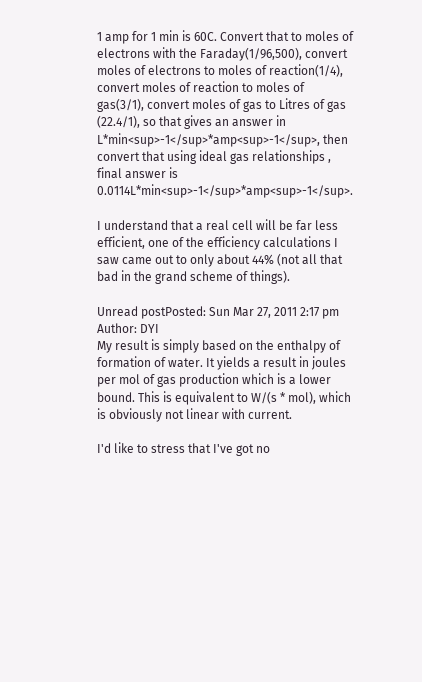1 amp for 1 min is 60C. Convert that to moles of electrons with the Faraday(1/96,500), convert moles of electrons to moles of reaction(1/4), convert moles of reaction to moles of gas(3/1), convert moles of gas to Litres of gas (22.4/1), so that gives an answer in L*min<sup>-1</sup>*amp<sup>-1</sup>, then convert that using ideal gas relationships , final answer is 0.0114L*min<sup>-1</sup>*amp<sup>-1</sup>.

I understand that a real cell will be far less efficient, one of the efficiency calculations I saw came out to only about 44% (not all that bad in the grand scheme of things).

Unread postPosted: Sun Mar 27, 2011 2:17 pm
Author: DYI
My result is simply based on the enthalpy of formation of water. It yields a result in joules per mol of gas production which is a lower bound. This is equivalent to W/(s * mol), which is obviously not linear with current.

I'd like to stress that I've got no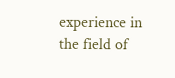experience in the field of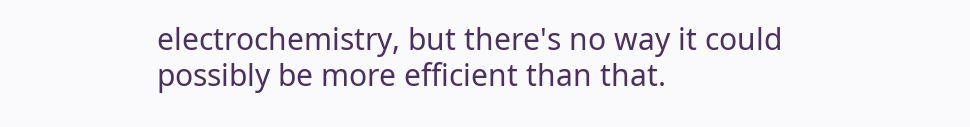electrochemistry, but there's no way it could possibly be more efficient than that.